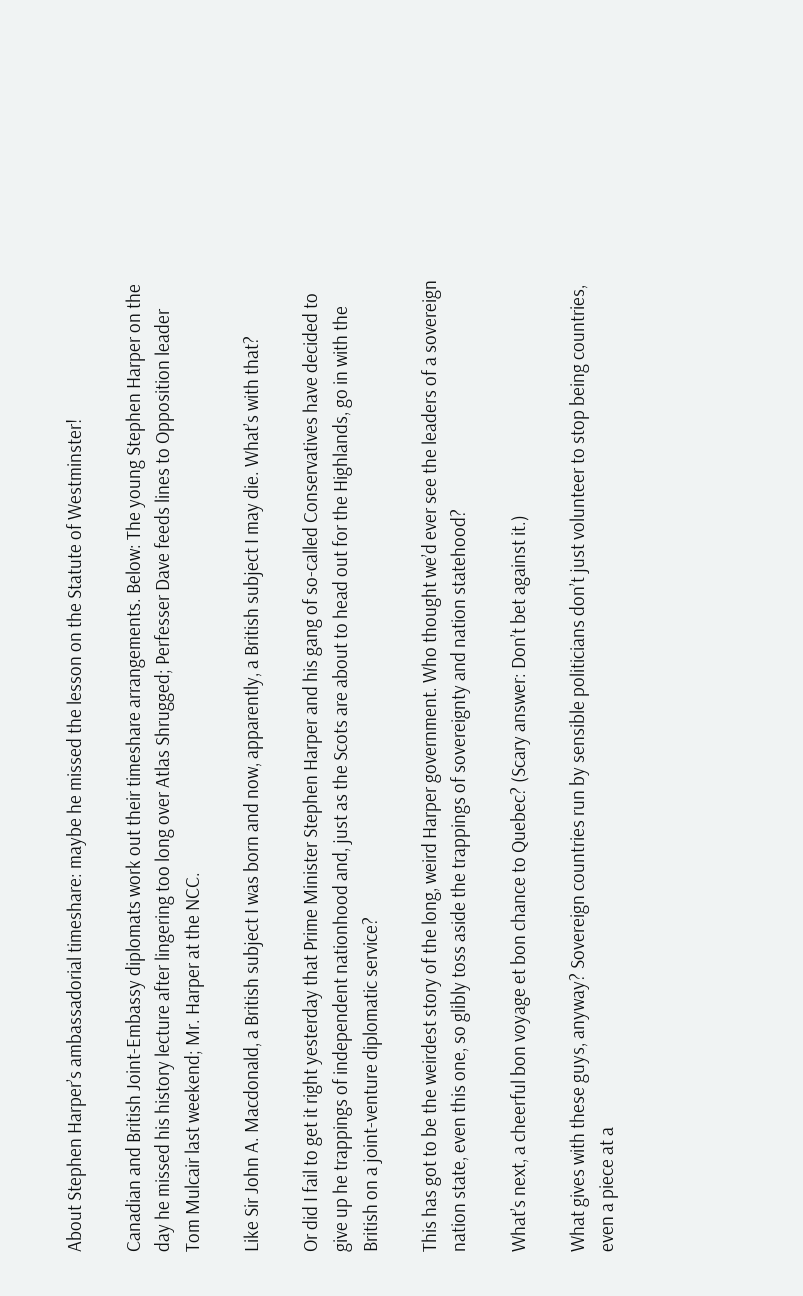About Stephen Harper’s ambassadorial timeshare: maybe he missed the lesson on the Statute of Westminster!

Canadian and British Joint-Embassy diplomats work out their timeshare arrangements. Below: The young Stephen Harper on the day he missed his history lecture after lingering too long over Atlas Shrugged; Perfesser Dave feeds lines to Opposition leader Tom Mulcair last weekend; Mr. Harper at the NCC.

Like Sir John A. Macdonald, a British subject I was born and now, apparently, a British subject I may die. What’s with that?

Or did I fail to get it right yesterday that Prime Minister Stephen Harper and his gang of so-called Conservatives have decided to give up he trappings of independent nationhood and, just as the Scots are about to head out for the Highlands, go in with the British on a joint-venture diplomatic service?

This has got to be the weirdest story of the long, weird Harper government. Who thought we’d ever see the leaders of a sovereign nation state, even this one, so glibly toss aside the trappings of sovereignty and nation statehood?

What’s next, a cheerful bon voyage et bon chance to Quebec? (Scary answer: Don’t bet against it.)

What gives with these guys, anyway? Sovereign countries run by sensible politicians don’t just volunteer to stop being countries, even a piece at a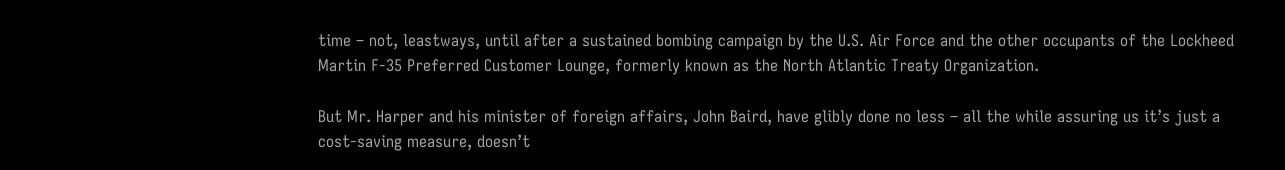time – not, leastways, until after a sustained bombing campaign by the U.S. Air Force and the other occupants of the Lockheed Martin F-35 Preferred Customer Lounge, formerly known as the North Atlantic Treaty Organization.

But Mr. Harper and his minister of foreign affairs, John Baird, have glibly done no less – all the while assuring us it’s just a cost-saving measure, doesn’t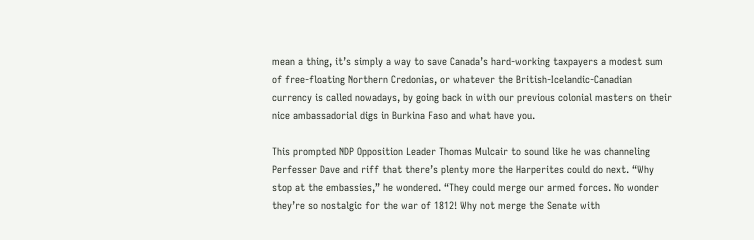mean a thing, it’s simply a way to save Canada’s hard-working taxpayers a modest sum of free-floating Northern Credonias, or whatever the British-Icelandic-Canadian currency is called nowadays, by going back in with our previous colonial masters on their nice ambassadorial digs in Burkina Faso and what have you.

This prompted NDP Opposition Leader Thomas Mulcair to sound like he was channeling Perfesser Dave and riff that there’s plenty more the Harperites could do next. “Why stop at the embassies,” he wondered. “They could merge our armed forces. No wonder they’re so nostalgic for the war of 1812! Why not merge the Senate with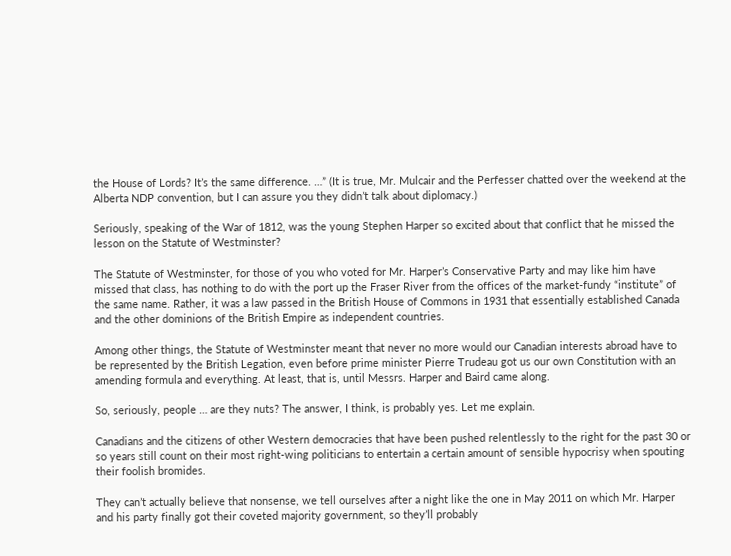the House of Lords? It’s the same difference. …” (It is true, Mr. Mulcair and the Perfesser chatted over the weekend at the Alberta NDP convention, but I can assure you they didn’t talk about diplomacy.)

Seriously, speaking of the War of 1812, was the young Stephen Harper so excited about that conflict that he missed the lesson on the Statute of Westminster?

The Statute of Westminster, for those of you who voted for Mr. Harper’s Conservative Party and may like him have missed that class, has nothing to do with the port up the Fraser River from the offices of the market-fundy “institute” of the same name. Rather, it was a law passed in the British House of Commons in 1931 that essentially established Canada and the other dominions of the British Empire as independent countries.

Among other things, the Statute of Westminster meant that never no more would our Canadian interests abroad have to be represented by the British Legation, even before prime minister Pierre Trudeau got us our own Constitution with an amending formula and everything. At least, that is, until Messrs. Harper and Baird came along.

So, seriously, people … are they nuts? The answer, I think, is probably yes. Let me explain.

Canadians and the citizens of other Western democracies that have been pushed relentlessly to the right for the past 30 or so years still count on their most right-wing politicians to entertain a certain amount of sensible hypocrisy when spouting their foolish bromides.

They can’t actually believe that nonsense, we tell ourselves after a night like the one in May 2011 on which Mr. Harper and his party finally got their coveted majority government, so they’ll probably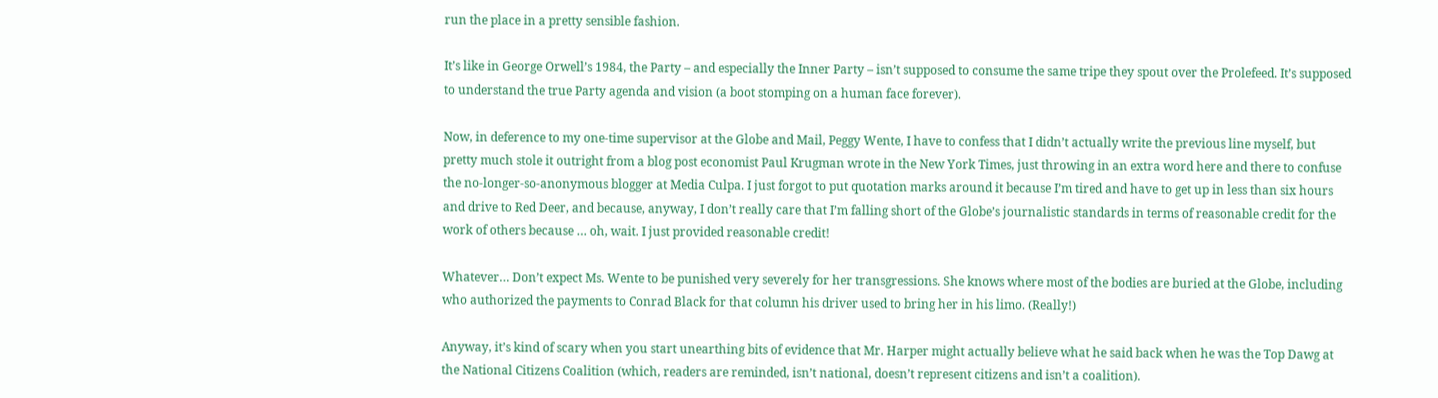run the place in a pretty sensible fashion.

It’s like in George Orwell’s 1984, the Party – and especially the Inner Party – isn’t supposed to consume the same tripe they spout over the Prolefeed. It’s supposed to understand the true Party agenda and vision (a boot stomping on a human face forever).

Now, in deference to my one-time supervisor at the Globe and Mail, Peggy Wente, I have to confess that I didn’t actually write the previous line myself, but pretty much stole it outright from a blog post economist Paul Krugman wrote in the New York Times, just throwing in an extra word here and there to confuse the no-longer-so-anonymous blogger at Media Culpa. I just forgot to put quotation marks around it because I’m tired and have to get up in less than six hours and drive to Red Deer, and because, anyway, I don’t really care that I’m falling short of the Globe’s journalistic standards in terms of reasonable credit for the work of others because … oh, wait. I just provided reasonable credit!

Whatever… Don’t expect Ms. Wente to be punished very severely for her transgressions. She knows where most of the bodies are buried at the Globe, including who authorized the payments to Conrad Black for that column his driver used to bring her in his limo. (Really!)

Anyway, it’s kind of scary when you start unearthing bits of evidence that Mr. Harper might actually believe what he said back when he was the Top Dawg at the National Citizens Coalition (which, readers are reminded, isn’t national, doesn’t represent citizens and isn’t a coalition).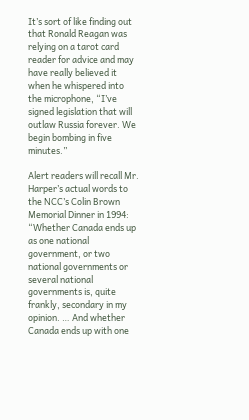It’s sort of like finding out that Ronald Reagan was relying on a tarot card reader for advice and may have really believed it when he whispered into the microphone, “I’ve signed legislation that will outlaw Russia forever. We begin bombing in five minutes.”

Alert readers will recall Mr. Harper’s actual words to the NCC’s Colin Brown Memorial Dinner in 1994: “Whether Canada ends up as one national government, or two national governments or several national governments is, quite frankly, secondary in my opinion. … And whether Canada ends up with one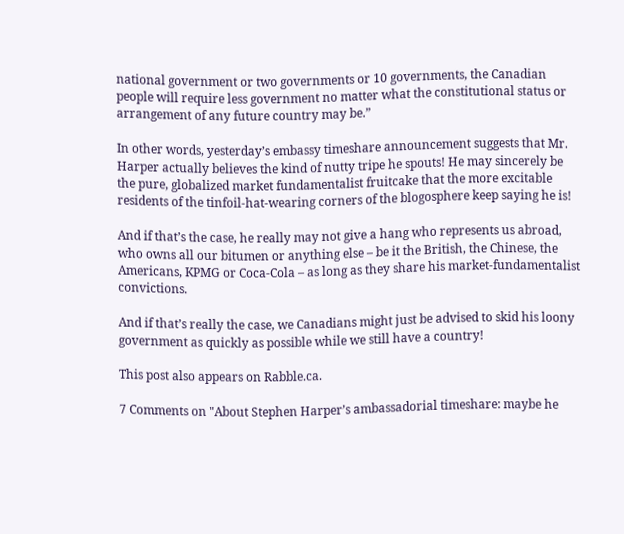national government or two governments or 10 governments, the Canadian people will require less government no matter what the constitutional status or arrangement of any future country may be.”

In other words, yesterday’s embassy timeshare announcement suggests that Mr. Harper actually believes the kind of nutty tripe he spouts! He may sincerely be the pure, globalized market fundamentalist fruitcake that the more excitable residents of the tinfoil-hat-wearing corners of the blogosphere keep saying he is!

And if that’s the case, he really may not give a hang who represents us abroad, who owns all our bitumen or anything else – be it the British, the Chinese, the Americans, KPMG or Coca-Cola – as long as they share his market-fundamentalist convictions.

And if that’s really the case, we Canadians might just be advised to skid his loony government as quickly as possible while we still have a country!

This post also appears on Rabble.ca.

7 Comments on "About Stephen Harper’s ambassadorial timeshare: maybe he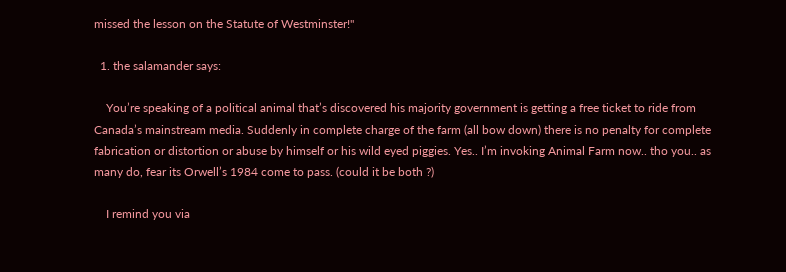missed the lesson on the Statute of Westminster!"

  1. the salamander says:

    You’re speaking of a political animal that’s discovered his majority government is getting a free ticket to ride from Canada’s mainstream media. Suddenly in complete charge of the farm (all bow down) there is no penalty for complete fabrication or distortion or abuse by himself or his wild eyed piggies. Yes.. I’m invoking Animal Farm now.. tho you.. as many do, fear its Orwell’s 1984 come to pass. (could it be both ?)

    I remind you via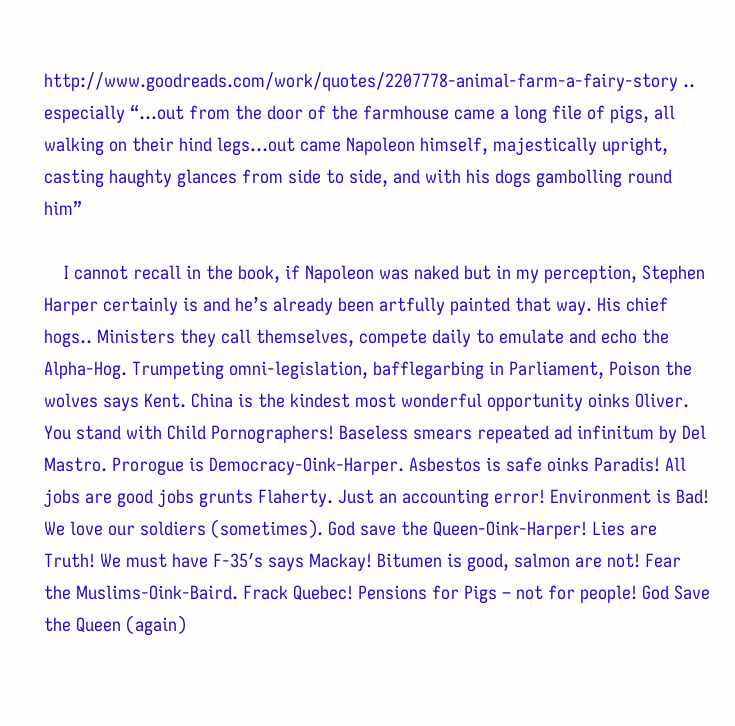http://www.goodreads.com/work/quotes/2207778-animal-farm-a-fairy-story .. especially “…out from the door of the farmhouse came a long file of pigs, all walking on their hind legs…out came Napoleon himself, majestically upright, casting haughty glances from side to side, and with his dogs gambolling round him”

    I cannot recall in the book, if Napoleon was naked but in my perception, Stephen Harper certainly is and he’s already been artfully painted that way. His chief hogs.. Ministers they call themselves, compete daily to emulate and echo the Alpha-Hog. Trumpeting omni-legislation, bafflegarbing in Parliament, Poison the wolves says Kent. China is the kindest most wonderful opportunity oinks Oliver. You stand with Child Pornographers! Baseless smears repeated ad infinitum by Del Mastro. Prorogue is Democracy-Oink-Harper. Asbestos is safe oinks Paradis! All jobs are good jobs grunts Flaherty. Just an accounting error! Environment is Bad! We love our soldiers (sometimes). God save the Queen-Oink-Harper! Lies are Truth! We must have F-35′s says Mackay! Bitumen is good, salmon are not! Fear the Muslims-Oink-Baird. Frack Quebec! Pensions for Pigs – not for people! God Save the Queen (again)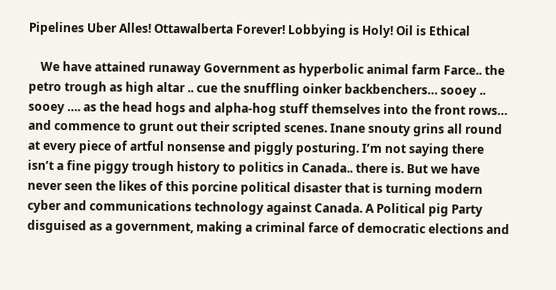Pipelines Uber Alles! Ottawalberta Forever! Lobbying is Holy! Oil is Ethical

    We have attained runaway Government as hyperbolic animal farm Farce.. the petro trough as high altar .. cue the snuffling oinker backbenchers… sooey .. sooey …. as the head hogs and alpha-hog stuff themselves into the front rows… and commence to grunt out their scripted scenes. Inane snouty grins all round at every piece of artful nonsense and piggly posturing. I’m not saying there isn’t a fine piggy trough history to politics in Canada.. there is. But we have never seen the likes of this porcine political disaster that is turning modern cyber and communications technology against Canada. A Political pig Party disguised as a government, making a criminal farce of democratic elections and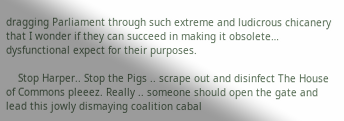dragging Parliament through such extreme and ludicrous chicanery that I wonder if they can succeed in making it obsolete… dysfunctional expect for their purposes.

    Stop Harper.. Stop the Pigs .. scrape out and disinfect The House of Commons pleeez. Really .. someone should open the gate and lead this jowly dismaying coalition cabal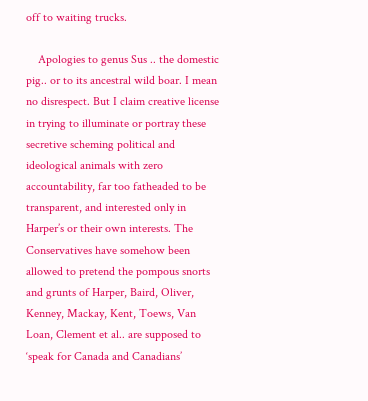off to waiting trucks.

    Apologies to genus Sus .. the domestic pig.. or to its ancestral wild boar. I mean no disrespect. But I claim creative license in trying to illuminate or portray these secretive scheming political and ideological animals with zero accountability, far too fatheaded to be transparent, and interested only in Harper’s or their own interests. The Conservatives have somehow been allowed to pretend the pompous snorts and grunts of Harper, Baird, Oliver, Kenney, Mackay, Kent, Toews, Van Loan, Clement et al.. are supposed to ‘speak for Canada and Canadians’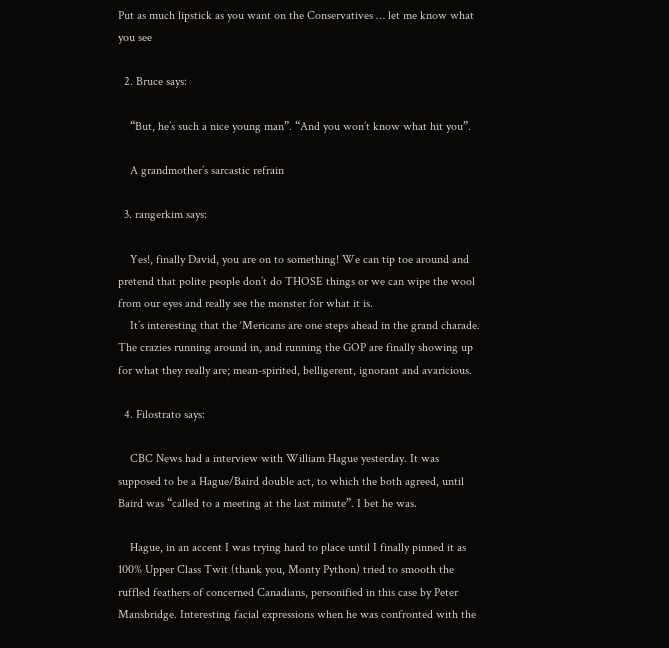Put as much lipstick as you want on the Conservatives … let me know what you see

  2. Bruce says:

    “But, he’s such a nice young man”. “And you won’t know what hit you”.

    A grandmother’s sarcastic refrain

  3. rangerkim says:

    Yes!, finally David, you are on to something! We can tip toe around and pretend that polite people don’t do THOSE things or we can wipe the wool from our eyes and really see the monster for what it is.
    It’s interesting that the ‘Mericans are one steps ahead in the grand charade. The crazies running around in, and running the GOP are finally showing up for what they really are; mean-spirited, belligerent, ignorant and avaricious.

  4. Filostrato says:

    CBC News had a interview with William Hague yesterday. It was supposed to be a Hague/Baird double act, to which the both agreed, until Baird was “called to a meeting at the last minute”. I bet he was.

    Hague, in an accent I was trying hard to place until I finally pinned it as 100% Upper Class Twit (thank you, Monty Python) tried to smooth the ruffled feathers of concerned Canadians, personified in this case by Peter Mansbridge. Interesting facial expressions when he was confronted with the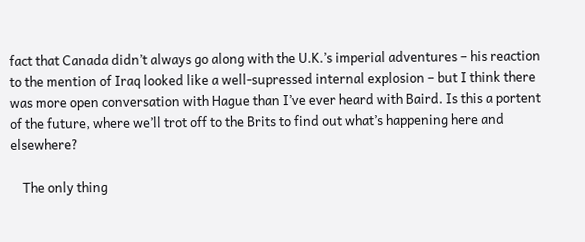fact that Canada didn’t always go along with the U.K.’s imperial adventures – his reaction to the mention of Iraq looked like a well-supressed internal explosion – but I think there was more open conversation with Hague than I’ve ever heard with Baird. Is this a portent of the future, where we’ll trot off to the Brits to find out what’s happening here and elsewhere?

    The only thing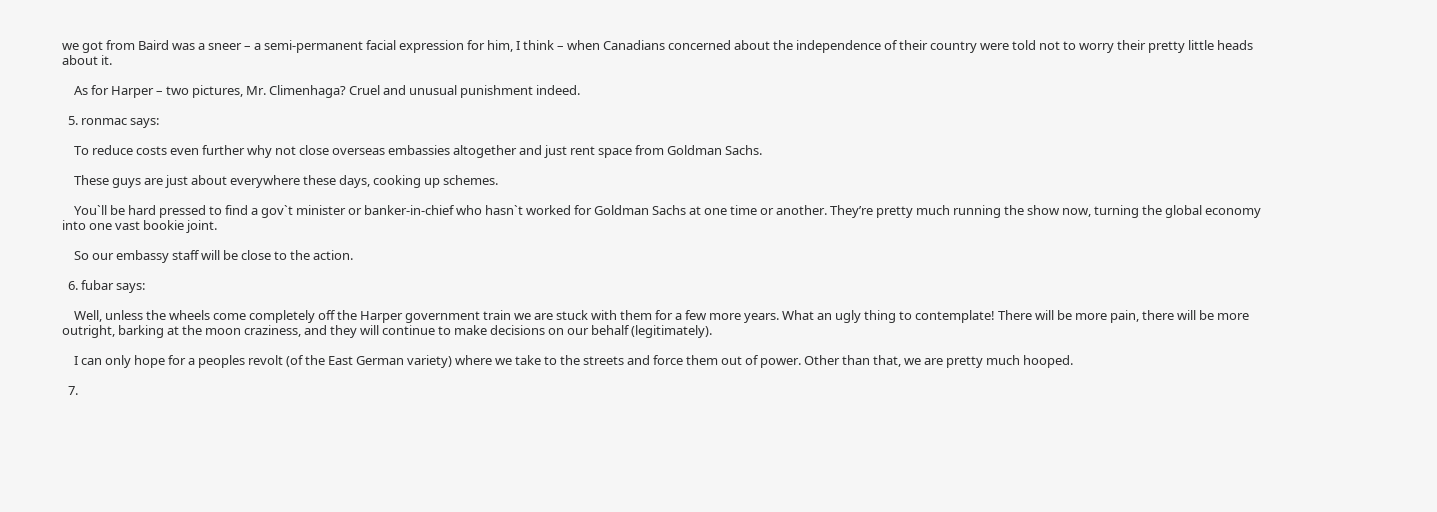we got from Baird was a sneer – a semi-permanent facial expression for him, I think – when Canadians concerned about the independence of their country were told not to worry their pretty little heads about it.

    As for Harper – two pictures, Mr. Climenhaga? Cruel and unusual punishment indeed.

  5. ronmac says:

    To reduce costs even further why not close overseas embassies altogether and just rent space from Goldman Sachs.

    These guys are just about everywhere these days, cooking up schemes.

    You`ll be hard pressed to find a gov`t minister or banker-in-chief who hasn`t worked for Goldman Sachs at one time or another. They’re pretty much running the show now, turning the global economy into one vast bookie joint.

    So our embassy staff will be close to the action.

  6. fubar says:

    Well, unless the wheels come completely off the Harper government train we are stuck with them for a few more years. What an ugly thing to contemplate! There will be more pain, there will be more outright, barking at the moon craziness, and they will continue to make decisions on our behalf (legitimately).

    I can only hope for a peoples revolt (of the East German variety) where we take to the streets and force them out of power. Other than that, we are pretty much hooped.

  7.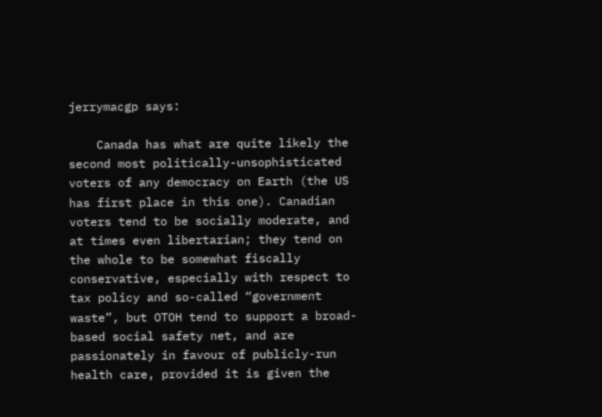jerrymacgp says:

    Canada has what are quite likely the second most politically-unsophisticated voters of any democracy on Earth (the US has first place in this one). Canadian voters tend to be socially moderate, and at times even libertarian; they tend on the whole to be somewhat fiscally conservative, especially with respect to tax policy and so-called “government waste”, but OTOH tend to support a broad-based social safety net, and are passionately in favour of publicly-run health care, provided it is given the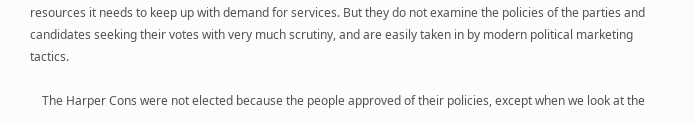resources it needs to keep up with demand for services. But they do not examine the policies of the parties and candidates seeking their votes with very much scrutiny, and are easily taken in by modern political marketing tactics.

    The Harper Cons were not elected because the people approved of their policies, except when we look at the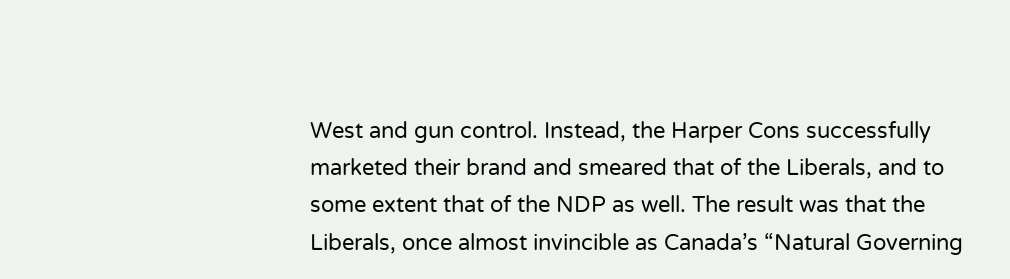West and gun control. Instead, the Harper Cons successfully marketed their brand and smeared that of the Liberals, and to some extent that of the NDP as well. The result was that the Liberals, once almost invincible as Canada’s “Natural Governing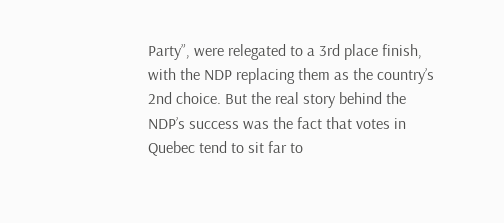Party”, were relegated to a 3rd place finish, with the NDP replacing them as the country’s 2nd choice. But the real story behind the NDP’s success was the fact that votes in Quebec tend to sit far to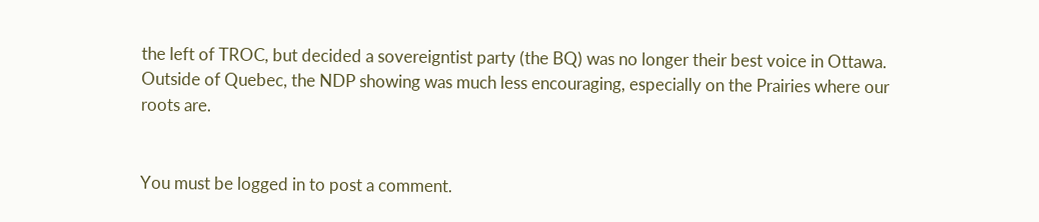the left of TROC, but decided a sovereigntist party (the BQ) was no longer their best voice in Ottawa. Outside of Quebec, the NDP showing was much less encouraging, especially on the Prairies where our roots are.


You must be logged in to post a comment.